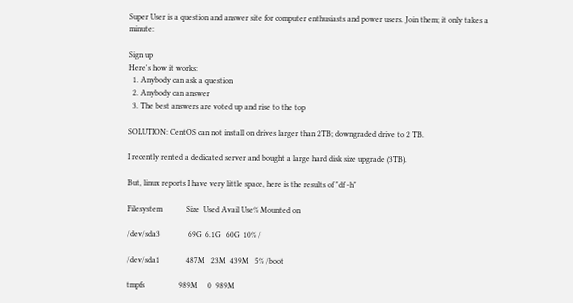Super User is a question and answer site for computer enthusiasts and power users. Join them; it only takes a minute:

Sign up
Here's how it works:
  1. Anybody can ask a question
  2. Anybody can answer
  3. The best answers are voted up and rise to the top

SOLUTION: CentOS can not install on drives larger than 2TB; downgraded drive to 2 TB.

I recently rented a dedicated server and bought a large hard disk size upgrade (3TB).

But, linux reports I have very little space, here is the results of "df -h"

Filesystem            Size  Used Avail Use% Mounted on

/dev/sda3              69G  6.1G   60G  10% /

/dev/sda1             487M   23M  439M   5% /boot

tmpfs                 989M     0  989M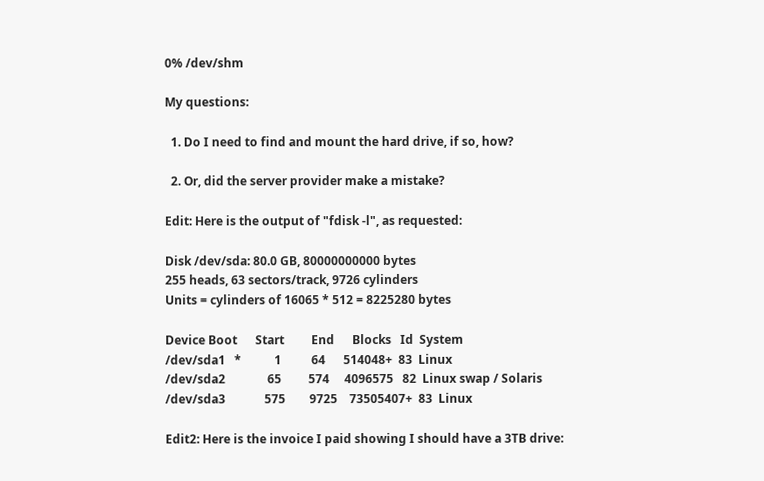0% /dev/shm

My questions:

  1. Do I need to find and mount the hard drive, if so, how?

  2. Or, did the server provider make a mistake?

Edit: Here is the output of "fdisk -l", as requested:

Disk /dev/sda: 80.0 GB, 80000000000 bytes
255 heads, 63 sectors/track, 9726 cylinders
Units = cylinders of 16065 * 512 = 8225280 bytes

Device Boot      Start         End      Blocks   Id  System
/dev/sda1   *           1          64      514048+  83  Linux
/dev/sda2              65         574     4096575   82  Linux swap / Solaris
/dev/sda3             575        9725    73505407+  83  Linux

Edit2: Here is the invoice I paid showing I should have a 3TB drive: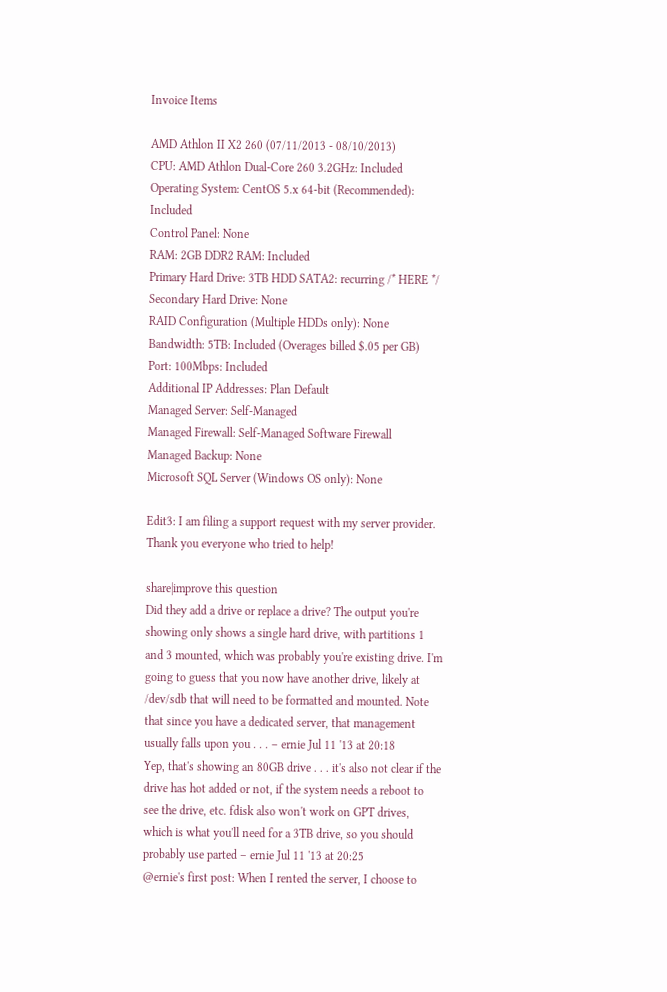Invoice Items

AMD Athlon II X2 260 (07/11/2013 - 08/10/2013)
CPU: AMD Athlon Dual-Core 260 3.2GHz: Included
Operating System: CentOS 5.x 64-bit (Recommended): Included
Control Panel: None
RAM: 2GB DDR2 RAM: Included
Primary Hard Drive: 3TB HDD SATA2: recurring /* HERE */
Secondary Hard Drive: None
RAID Configuration (Multiple HDDs only): None
Bandwidth: 5TB: Included (Overages billed $.05 per GB)
Port: 100Mbps: Included
Additional IP Addresses: Plan Default
Managed Server: Self-Managed
Managed Firewall: Self-Managed Software Firewall
Managed Backup: None
Microsoft SQL Server (Windows OS only): None

Edit3: I am filing a support request with my server provider. Thank you everyone who tried to help!

share|improve this question
Did they add a drive or replace a drive? The output you're showing only shows a single hard drive, with partitions 1 and 3 mounted, which was probably you're existing drive. I'm going to guess that you now have another drive, likely at /dev/sdb that will need to be formatted and mounted. Note that since you have a dedicated server, that management usually falls upon you . . . – ernie Jul 11 '13 at 20:18
Yep, that's showing an 80GB drive . . . it's also not clear if the drive has hot added or not, if the system needs a reboot to see the drive, etc. fdisk also won't work on GPT drives, which is what you'll need for a 3TB drive, so you should probably use parted – ernie Jul 11 '13 at 20:25
@ernie's first post: When I rented the server, I choose to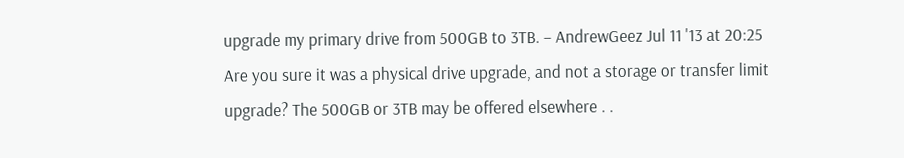upgrade my primary drive from 500GB to 3TB. – AndrewGeez Jul 11 '13 at 20:25
Are you sure it was a physical drive upgrade, and not a storage or transfer limit upgrade? The 500GB or 3TB may be offered elsewhere . .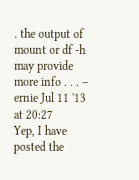. the output of mount or df -h may provide more info . . . – ernie Jul 11 '13 at 20:27
Yep, I have posted the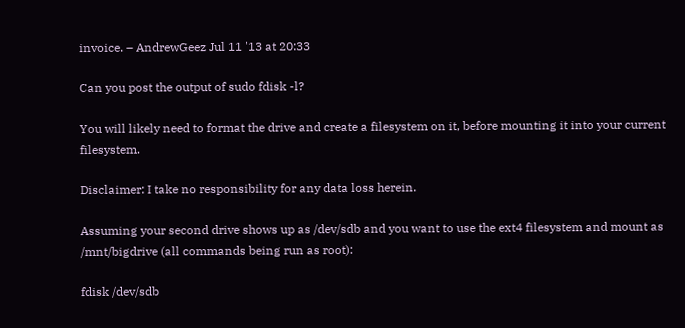invoice. – AndrewGeez Jul 11 '13 at 20:33

Can you post the output of sudo fdisk -l?

You will likely need to format the drive and create a filesystem on it, before mounting it into your current filesystem.

Disclaimer: I take no responsibility for any data loss herein.

Assuming your second drive shows up as /dev/sdb and you want to use the ext4 filesystem and mount as /mnt/bigdrive (all commands being run as root):

fdisk /dev/sdb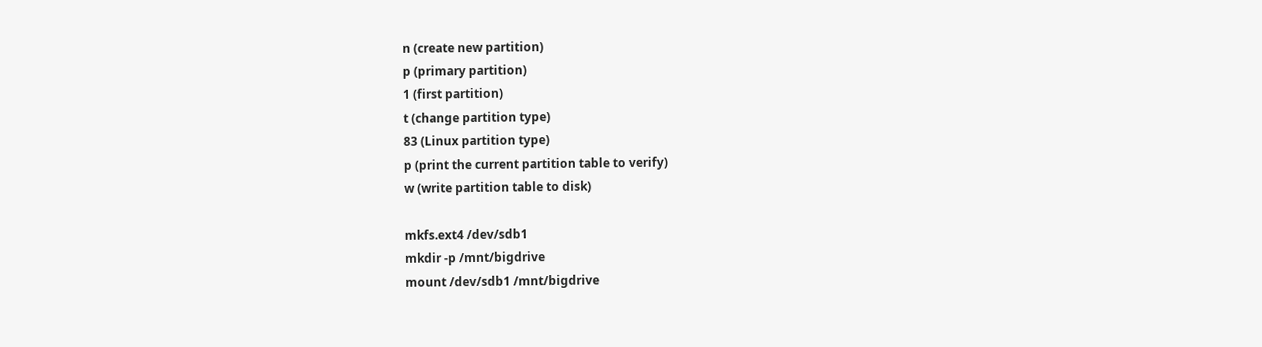n (create new partition)
p (primary partition)
1 (first partition)
t (change partition type)
83 (Linux partition type)
p (print the current partition table to verify)
w (write partition table to disk)

mkfs.ext4 /dev/sdb1
mkdir -p /mnt/bigdrive
mount /dev/sdb1 /mnt/bigdrive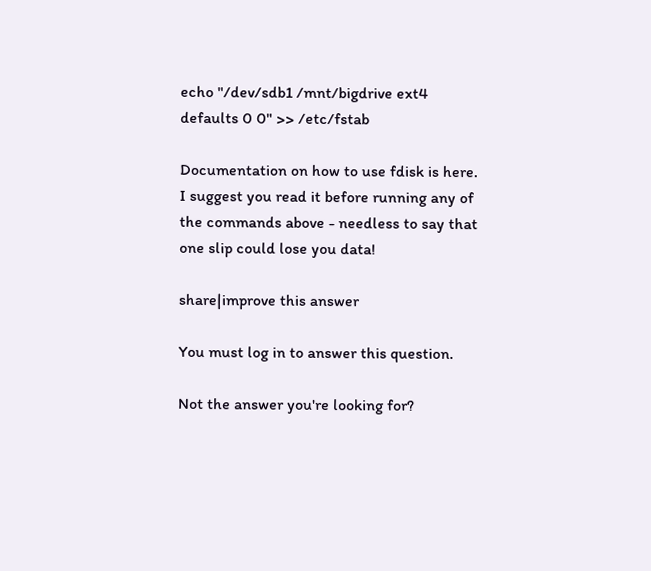echo "/dev/sdb1 /mnt/bigdrive ext4 defaults 0 0" >> /etc/fstab

Documentation on how to use fdisk is here. I suggest you read it before running any of the commands above - needless to say that one slip could lose you data!

share|improve this answer

You must log in to answer this question.

Not the answer you're looking for?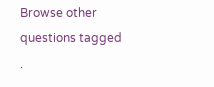Browse other questions tagged .